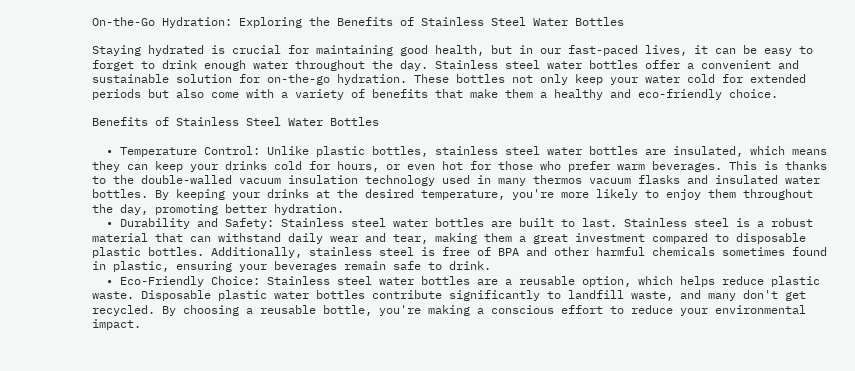On-the-Go Hydration: Exploring the Benefits of Stainless Steel Water Bottles

Staying hydrated is crucial for maintaining good health, but in our fast-paced lives, it can be easy to forget to drink enough water throughout the day. Stainless steel water bottles offer a convenient and sustainable solution for on-the-go hydration. These bottles not only keep your water cold for extended periods but also come with a variety of benefits that make them a healthy and eco-friendly choice.

Benefits of Stainless Steel Water Bottles

  • Temperature Control: Unlike plastic bottles, stainless steel water bottles are insulated, which means they can keep your drinks cold for hours, or even hot for those who prefer warm beverages. This is thanks to the double-walled vacuum insulation technology used in many thermos vacuum flasks and insulated water bottles. By keeping your drinks at the desired temperature, you're more likely to enjoy them throughout the day, promoting better hydration.
  • Durability and Safety: Stainless steel water bottles are built to last. Stainless steel is a robust material that can withstand daily wear and tear, making them a great investment compared to disposable plastic bottles. Additionally, stainless steel is free of BPA and other harmful chemicals sometimes found in plastic, ensuring your beverages remain safe to drink.
  • Eco-Friendly Choice: Stainless steel water bottles are a reusable option, which helps reduce plastic waste. Disposable plastic water bottles contribute significantly to landfill waste, and many don't get recycled. By choosing a reusable bottle, you're making a conscious effort to reduce your environmental impact.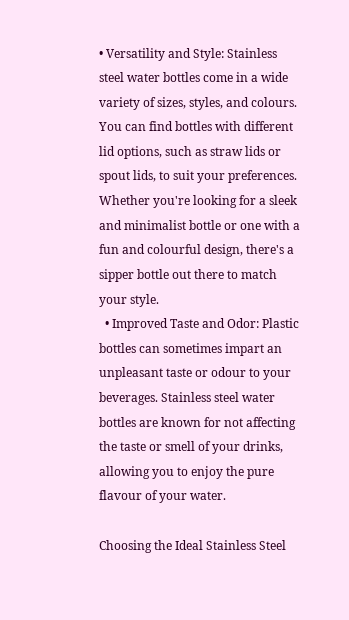• Versatility and Style: Stainless steel water bottles come in a wide variety of sizes, styles, and colours. You can find bottles with different lid options, such as straw lids or spout lids, to suit your preferences. Whether you're looking for a sleek and minimalist bottle or one with a fun and colourful design, there's a sipper bottle out there to match your style.
  • Improved Taste and Odor: Plastic bottles can sometimes impart an unpleasant taste or odour to your beverages. Stainless steel water bottles are known for not affecting the taste or smell of your drinks, allowing you to enjoy the pure flavour of your water.

Choosing the Ideal Stainless Steel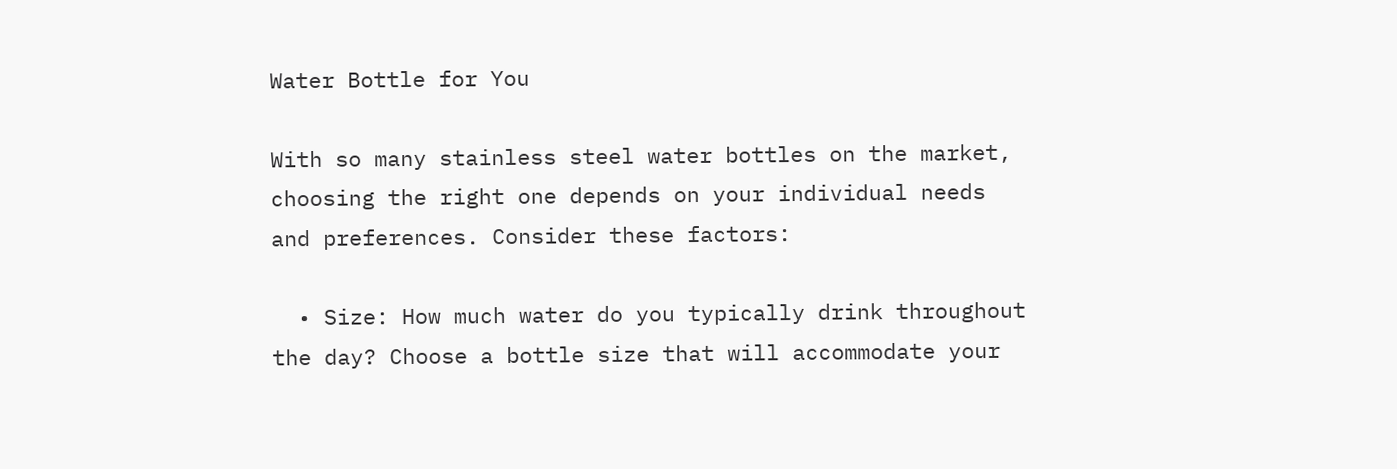Water Bottle for You

With so many stainless steel water bottles on the market, choosing the right one depends on your individual needs and preferences. Consider these factors:

  • Size: How much water do you typically drink throughout the day? Choose a bottle size that will accommodate your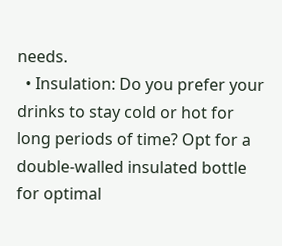needs.
  • Insulation: Do you prefer your drinks to stay cold or hot for long periods of time? Opt for a double-walled insulated bottle for optimal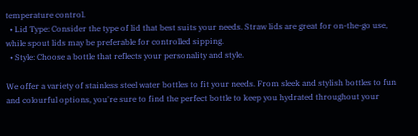temperature control.
  • Lid Type: Consider the type of lid that best suits your needs. Straw lids are great for on-the-go use, while spout lids may be preferable for controlled sipping.
  • Style: Choose a bottle that reflects your personality and style.

We offer a variety of stainless steel water bottles to fit your needs. From sleek and stylish bottles to fun and colourful options, you're sure to find the perfect bottle to keep you hydrated throughout your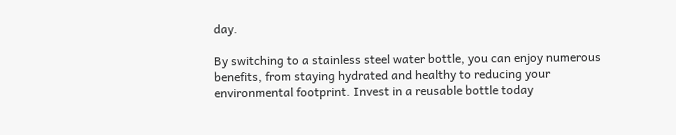day.

By switching to a stainless steel water bottle, you can enjoy numerous benefits, from staying hydrated and healthy to reducing your environmental footprint. Invest in a reusable bottle today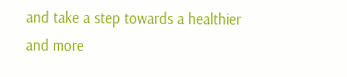and take a step towards a healthier and more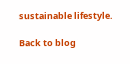sustainable lifestyle.

Back to blog